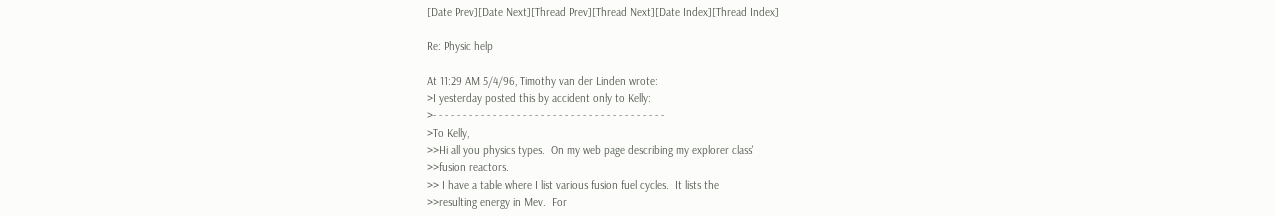[Date Prev][Date Next][Thread Prev][Thread Next][Date Index][Thread Index]

Re: Physic help

At 11:29 AM 5/4/96, Timothy van der Linden wrote:
>I yesterday posted this by accident only to Kelly:
>- - - - - - - - - - - - - - - - - - - - - - - - - - - - - - - - - - - - - - -
>To Kelly,
>>Hi all you physics types.  On my web page describing my explorer class'
>>fusion reactors.
>> I have a table where I list various fusion fuel cycles.  It lists the
>>resulting energy in Mev.  For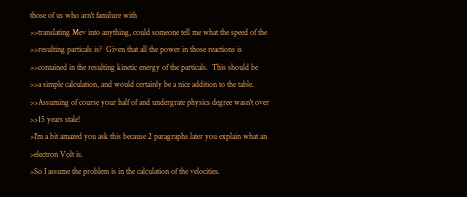those of us who arn't familure with
>>translating Mev into anything, could someone tell me what the speed of the
>>resulting particals is?  Given that all the power in those reactions is
>>contained in the resulting kinetic energy of the particals.  This should be
>>a simple calculation, and would certainly be a nice addition to the table.
>>Assuming of course your half of and undergrate physics degree wasn't over
>>15 years stale!
>I'm a bit amazed you ask this because 2 paragraphs later you explain what an
>electron Volt is.
>So I assume the problem is in the calculation of the velocities.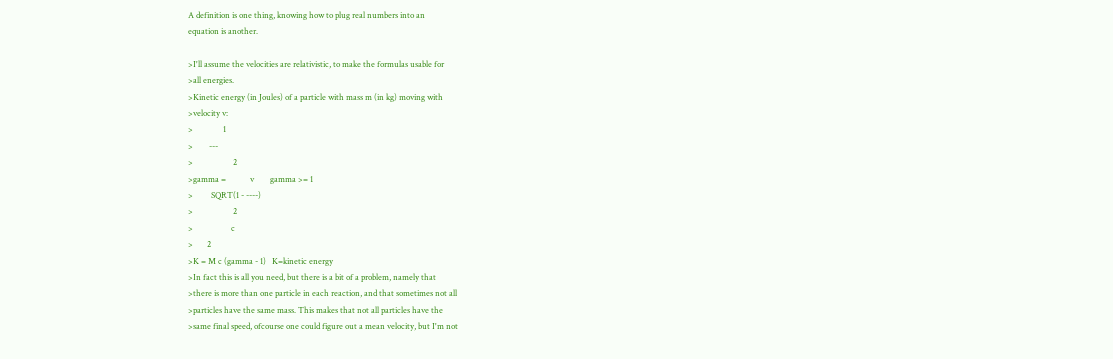A definition is one thing, knowing how to plug real numbers into an
equation is another.

>I'll assume the velocities are relativistic, to make the formulas usable for
>all energies.
>Kinetic energy (in Joules) of a particle with mass m (in kg) moving with
>velocity v:
>               1
>        ---
>                    2
>gamma =            v        gamma >= 1
>         SQRT(1 - ----)
>                    2
>                   c
>       2
>K = M c (gamma - 1)   K=kinetic energy
>In fact this is all you need, but there is a bit of a problem, namely that
>there is more than one particle in each reaction, and that sometimes not all
>particles have the same mass. This makes that not all particles have the
>same final speed, ofcourse one could figure out a mean velocity, but I'm not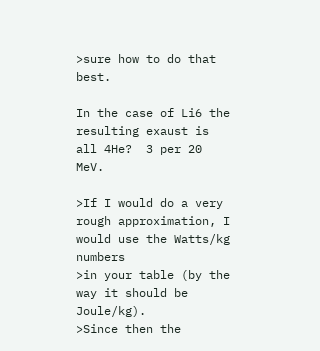>sure how to do that best.

In the case of Li6 the resulting exaust is all 4He?  3 per 20 MeV.

>If I would do a very rough approximation, I would use the Watts/kg numbers
>in your table (by the way it should be Joule/kg).
>Since then the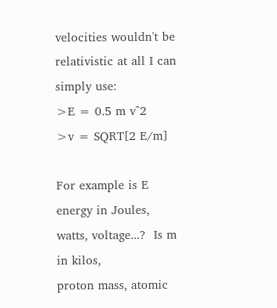velocities wouldn't be relativistic at all I can simply use:
>E = 0.5 m v^2
>v = SQRT[2 E/m]

For example is E energy in Joules, watts, voltage...?  Is m in kilos,
proton mass, atomic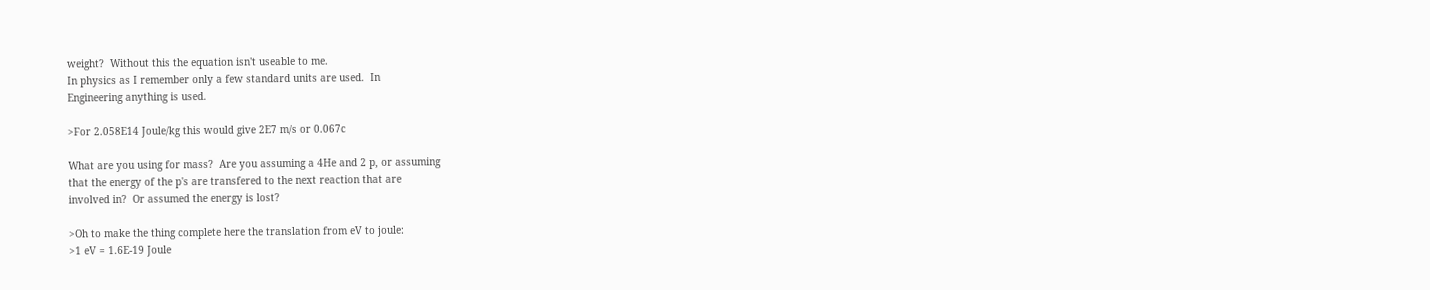weight?  Without this the equation isn't useable to me.
In physics as I remember only a few standard units are used.  In
Engineering anything is used.

>For 2.058E14 Joule/kg this would give 2E7 m/s or 0.067c

What are you using for mass?  Are you assuming a 4He and 2 p, or assuming
that the energy of the p's are transfered to the next reaction that are
involved in?  Or assumed the energy is lost?

>Oh to make the thing complete here the translation from eV to joule:
>1 eV = 1.6E-19 Joule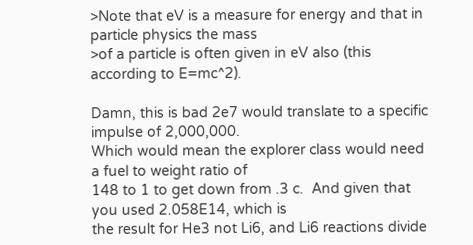>Note that eV is a measure for energy and that in particle physics the mass
>of a particle is often given in eV also (this according to E=mc^2).

Damn, this is bad 2e7 would translate to a specific impulse of 2,000,000.
Which would mean the explorer class would need a fuel to weight ratio of
148 to 1 to get down from .3 c.  And given that you used 2.058E14, which is
the result for He3 not Li6, and Li6 reactions divide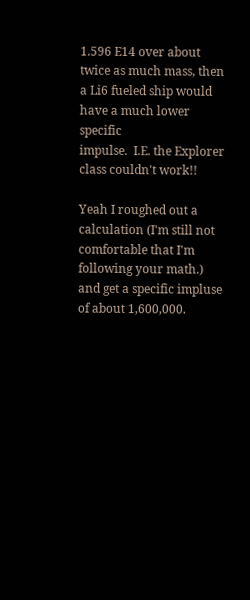1.596 E14 over about
twice as much mass, then a Li6 fueled ship would have a much lower specific
impulse.  I.E. the Explorer class couldn't work!!

Yeah I roughed out a calculation (I'm still not comfortable that I'm
following your math.) and get a specific impluse of about 1,600,000.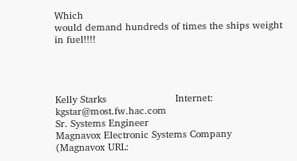Which
would demand hundreds of times the ships weight in fuel!!!!




Kelly Starks                       Internet: kgstar@most.fw.hac.com
Sr. Systems Engineer
Magnavox Electronic Systems Company
(Magnavox URL: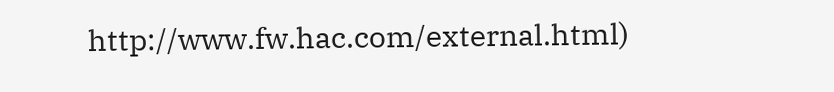http://www.fw.hac.com/external.html)